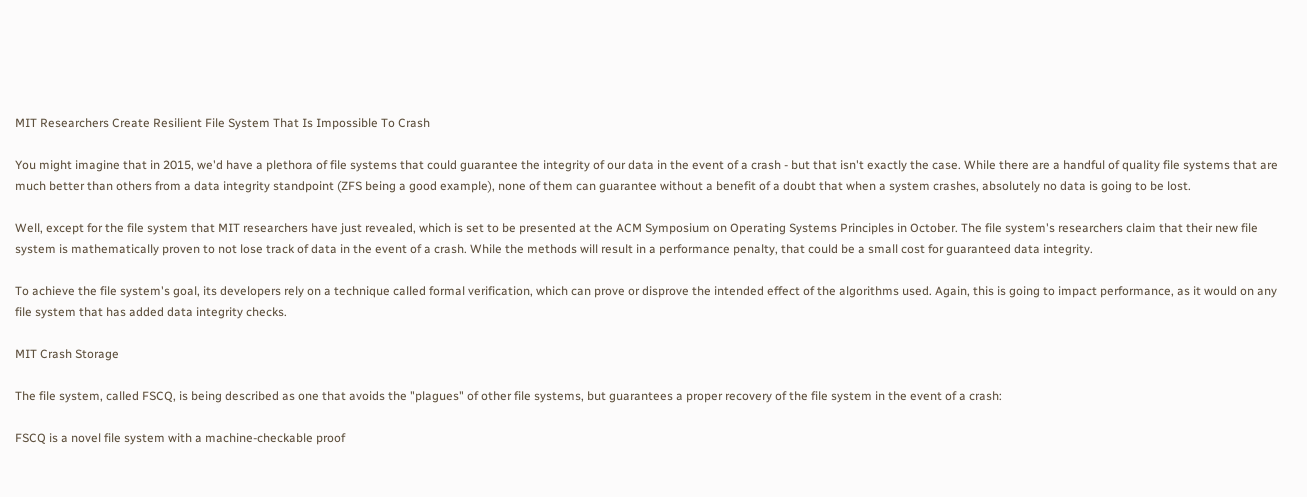MIT Researchers Create Resilient File System That Is Impossible To Crash

You might imagine that in 2015, we'd have a plethora of file systems that could guarantee the integrity of our data in the event of a crash - but that isn't exactly the case. While there are a handful of quality file systems that are much better than others from a data integrity standpoint (ZFS being a good example), none of them can guarantee without a benefit of a doubt that when a system crashes, absolutely no data is going to be lost.

Well, except for the file system that MIT researchers have just revealed, which is set to be presented at the ACM Symposium on Operating Systems Principles in October. The file system's researchers claim that their new file system is mathematically proven to not lose track of data in the event of a crash. While the methods will result in a performance penalty, that could be a small cost for guaranteed data integrity.

To achieve the file system's goal, its developers rely on a technique called formal verification, which can prove or disprove the intended effect of the algorithms used. Again, this is going to impact performance, as it would on any file system that has added data integrity checks.

MIT Crash Storage

The file system, called FSCQ, is being described as one that avoids the "plagues" of other file systems, but guarantees a proper recovery of the file system in the event of a crash:

FSCQ is a novel file system with a machine-checkable proof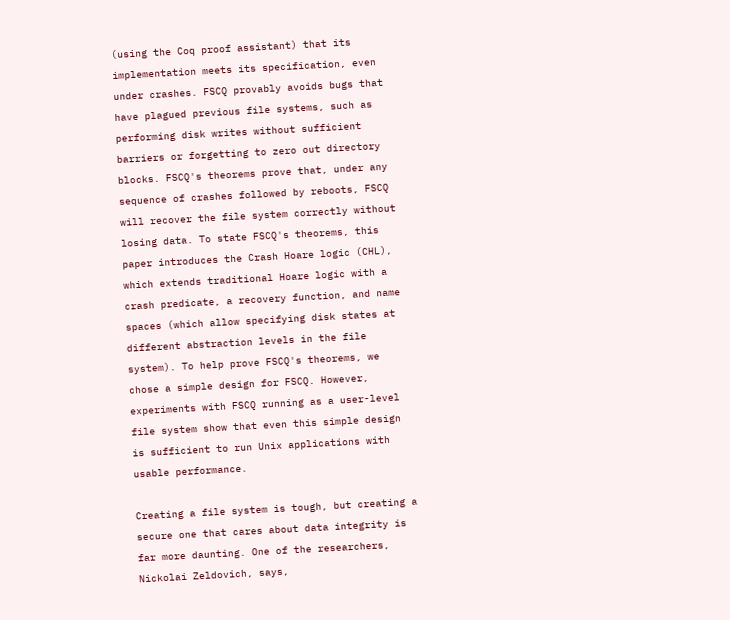(using the Coq proof assistant) that its implementation meets its specification, even under crashes. FSCQ provably avoids bugs that have plagued previous file systems, such as performing disk writes without sufficient barriers or forgetting to zero out directory blocks. FSCQ's theorems prove that, under any sequence of crashes followed by reboots, FSCQ will recover the file system correctly without losing data. To state FSCQ's theorems, this paper introduces the Crash Hoare logic (CHL), which extends traditional Hoare logic with a crash predicate, a recovery function, and name spaces (which allow specifying disk states at different abstraction levels in the file system). To help prove FSCQ's theorems, we chose a simple design for FSCQ. However, experiments with FSCQ running as a user-level file system show that even this simple design is sufficient to run Unix applications with usable performance.

Creating a file system is tough, but creating a secure one that cares about data integrity is far more daunting. One of the researchers, Nickolai Zeldovich, says,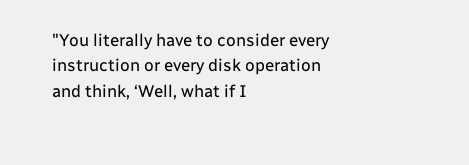"You literally have to consider every instruction or every disk operation and think, ‘Well, what if I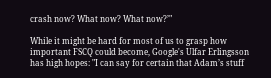crash now? What now? What now?’"

While it might be hard for most of us to grasp how important FSCQ could become, Google's Ulfar Erlingsson has high hopes: "I can say for certain that Adam’s stuff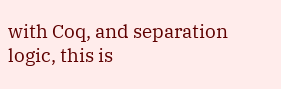with Coq, and separation logic, this is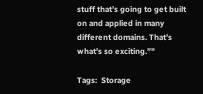stuff that’s going to get built on and applied in many different domains. That’s what’s so exciting.”"

Tags:  Storage